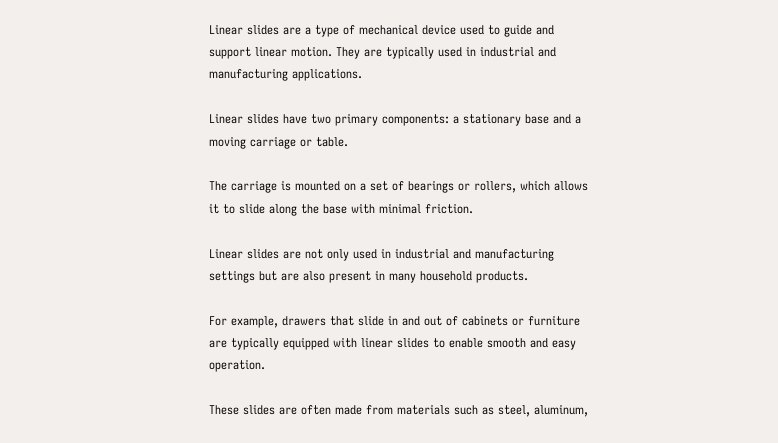Linear slides are a type of mechanical device used to guide and support linear motion. They are typically used in industrial and manufacturing applications.

Linear slides have two primary components: a stationary base and a moving carriage or table.

The carriage is mounted on a set of bearings or rollers, which allows it to slide along the base with minimal friction.

Linear slides are not only used in industrial and manufacturing settings but are also present in many household products.

For example, drawers that slide in and out of cabinets or furniture are typically equipped with linear slides to enable smooth and easy operation.

These slides are often made from materials such as steel, aluminum,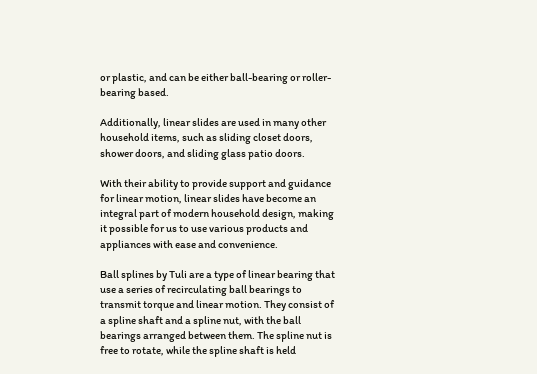or plastic, and can be either ball-bearing or roller-bearing based.

Additionally, linear slides are used in many other household items, such as sliding closet doors, shower doors, and sliding glass patio doors.

With their ability to provide support and guidance for linear motion, linear slides have become an integral part of modern household design, making it possible for us to use various products and appliances with ease and convenience.

Ball splines by Tuli are a type of linear bearing that use a series of recirculating ball bearings to transmit torque and linear motion. They consist of a spline shaft and a spline nut, with the ball bearings arranged between them. The spline nut is free to rotate, while the spline shaft is held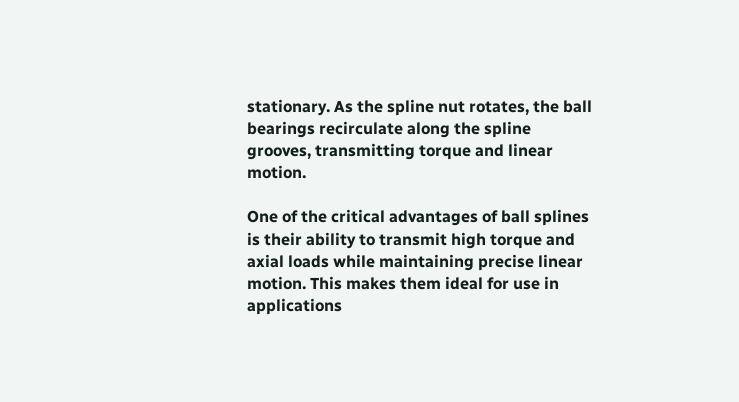stationary. As the spline nut rotates, the ball bearings recirculate along the spline grooves, transmitting torque and linear motion.

One of the critical advantages of ball splines is their ability to transmit high torque and axial loads while maintaining precise linear motion. This makes them ideal for use in applications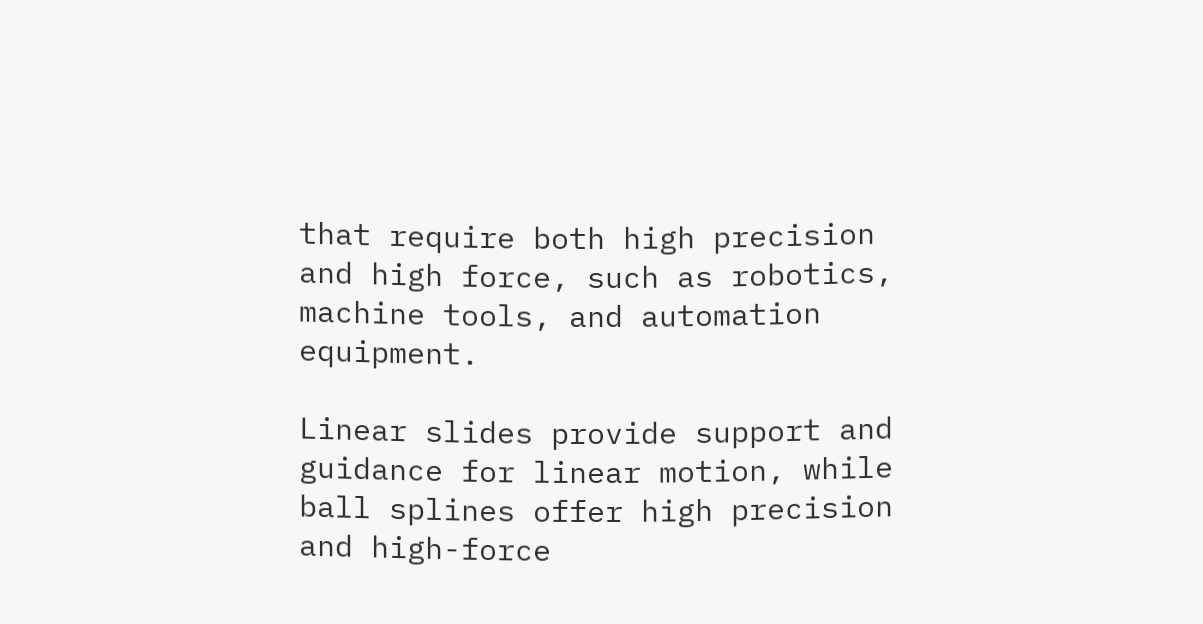that require both high precision and high force, such as robotics, machine tools, and automation equipment.

Linear slides provide support and guidance for linear motion, while ball splines offer high precision and high-force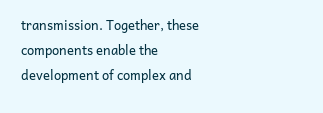transmission. Together, these components enable the development of complex and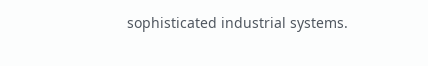sophisticated industrial systems.